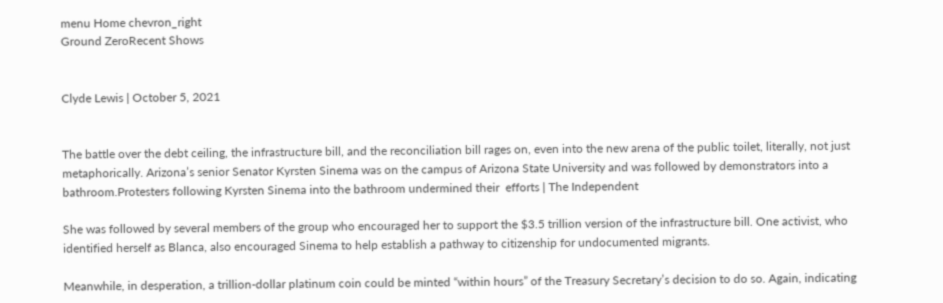menu Home chevron_right
Ground ZeroRecent Shows


Clyde Lewis | October 5, 2021


The battle over the debt ceiling, the infrastructure bill, and the reconciliation bill rages on, even into the new arena of the public toilet, literally, not just metaphorically. Arizona’s senior Senator Kyrsten Sinema was on the campus of Arizona State University and was followed by demonstrators into a bathroom.Protesters following Kyrsten Sinema into the bathroom undermined their  efforts | The Independent

She was followed by several members of the group who encouraged her to support the $3.5 trillion version of the infrastructure bill. One activist, who identified herself as Blanca, also encouraged Sinema to help establish a pathway to citizenship for undocumented migrants.

Meanwhile, in desperation, a trillion-dollar platinum coin could be minted “within hours” of the Treasury Secretary’s decision to do so. Again, indicating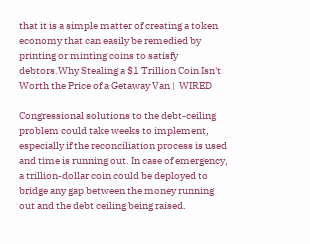that it is a simple matter of creating a token economy that can easily be remedied by printing or minting coins to satisfy debtors.Why Stealing a $1 Trillion Coin Isn't Worth the Price of a Getaway Van |  WIRED

Congressional solutions to the debt-ceiling problem could take weeks to implement, especially if the reconciliation process is used and time is running out. In case of emergency, a trillion-dollar coin could be deployed to bridge any gap between the money running out and the debt ceiling being raised.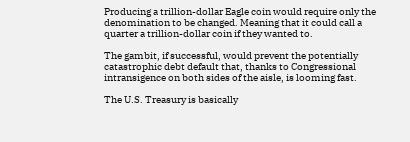Producing a trillion-dollar Eagle coin would require only the denomination to be changed. Meaning that it could call a quarter a trillion-dollar coin if they wanted to.

The gambit, if successful, would prevent the potentially catastrophic debt default that, thanks to Congressional intransigence on both sides of the aisle, is looming fast.

The U.S. Treasury is basically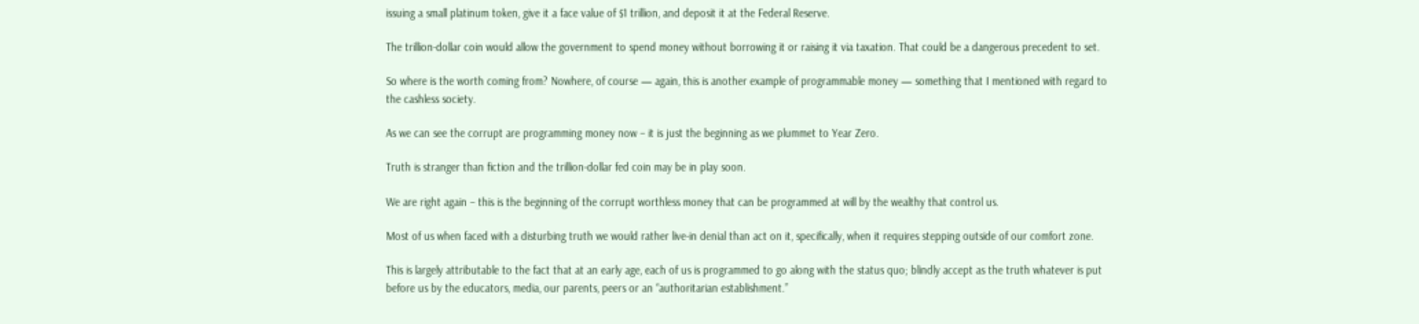issuing a small platinum token, give it a face value of $1 trillion, and deposit it at the Federal Reserve.

The trillion-dollar coin would allow the government to spend money without borrowing it or raising it via taxation. That could be a dangerous precedent to set.

So where is the worth coming from? Nowhere, of course — again, this is another example of programmable money — something that I mentioned with regard to the cashless society.

As we can see the corrupt are programming money now – it is just the beginning as we plummet to Year Zero.

Truth is stranger than fiction and the trillion-dollar fed coin may be in play soon.

We are right again – this is the beginning of the corrupt worthless money that can be programmed at will by the wealthy that control us.

Most of us when faced with a disturbing truth we would rather live-in denial than act on it, specifically, when it requires stepping outside of our comfort zone.

This is largely attributable to the fact that at an early age, each of us is programmed to go along with the status quo; blindly accept as the truth whatever is put before us by the educators, media, our parents, peers or an “authoritarian establishment.”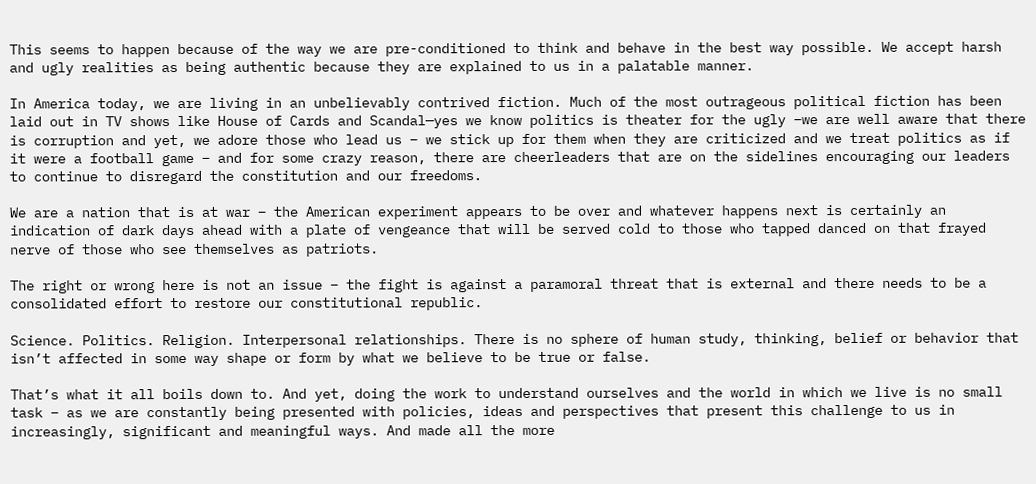This seems to happen because of the way we are pre-conditioned to think and behave in the best way possible. We accept harsh and ugly realities as being authentic because they are explained to us in a palatable manner.

In America today, we are living in an unbelievably contrived fiction. Much of the most outrageous political fiction has been laid out in TV shows like House of Cards and Scandal—yes we know politics is theater for the ugly –we are well aware that there is corruption and yet, we adore those who lead us – we stick up for them when they are criticized and we treat politics as if it were a football game – and for some crazy reason, there are cheerleaders that are on the sidelines encouraging our leaders to continue to disregard the constitution and our freedoms.

We are a nation that is at war – the American experiment appears to be over and whatever happens next is certainly an indication of dark days ahead with a plate of vengeance that will be served cold to those who tapped danced on that frayed nerve of those who see themselves as patriots.

The right or wrong here is not an issue – the fight is against a paramoral threat that is external and there needs to be a consolidated effort to restore our constitutional republic.

Science. Politics. Religion. Interpersonal relationships. There is no sphere of human study, thinking, belief or behavior that isn’t affected in some way shape or form by what we believe to be true or false.

That’s what it all boils down to. And yet, doing the work to understand ourselves and the world in which we live is no small task – as we are constantly being presented with policies, ideas and perspectives that present this challenge to us in increasingly, significant and meaningful ways. And made all the more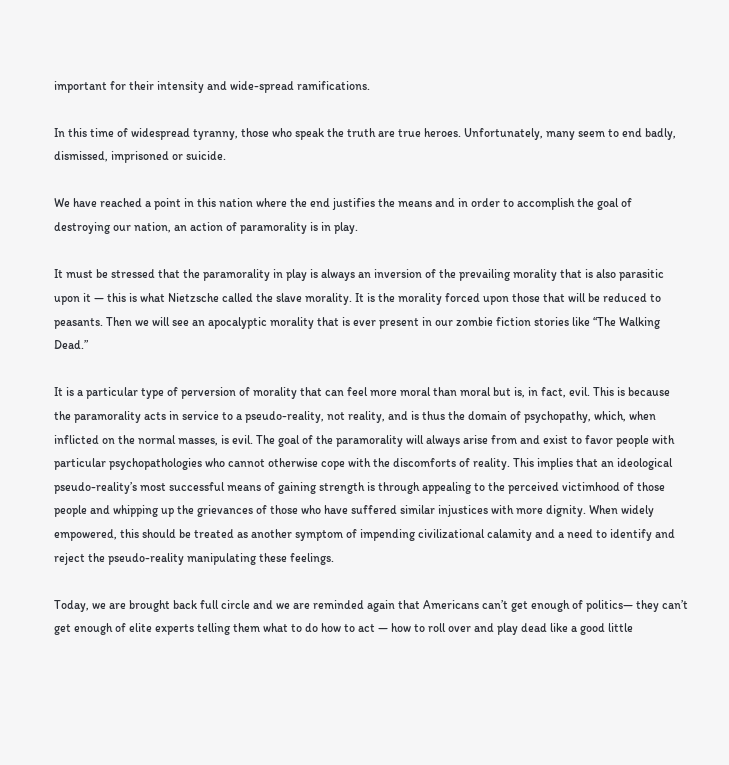important for their intensity and wide-spread ramifications.

In this time of widespread tyranny, those who speak the truth are true heroes. Unfortunately, many seem to end badly, dismissed, imprisoned or suicide.

We have reached a point in this nation where the end justifies the means and in order to accomplish the goal of destroying our nation, an action of paramorality is in play.

It must be stressed that the paramorality in play is always an inversion of the prevailing morality that is also parasitic upon it — this is what Nietzsche called the slave morality. It is the morality forced upon those that will be reduced to peasants. Then we will see an apocalyptic morality that is ever present in our zombie fiction stories like “The Walking Dead.”

It is a particular type of perversion of morality that can feel more moral than moral but is, in fact, evil. This is because the paramorality acts in service to a pseudo-reality, not reality, and is thus the domain of psychopathy, which, when inflicted on the normal masses, is evil. The goal of the paramorality will always arise from and exist to favor people with particular psychopathologies who cannot otherwise cope with the discomforts of reality. This implies that an ideological pseudo-reality’s most successful means of gaining strength is through appealing to the perceived victimhood of those people and whipping up the grievances of those who have suffered similar injustices with more dignity. When widely empowered, this should be treated as another symptom of impending civilizational calamity and a need to identify and reject the pseudo-reality manipulating these feelings.

Today, we are brought back full circle and we are reminded again that Americans can’t get enough of politics— they can’t get enough of elite experts telling them what to do how to act — how to roll over and play dead like a good little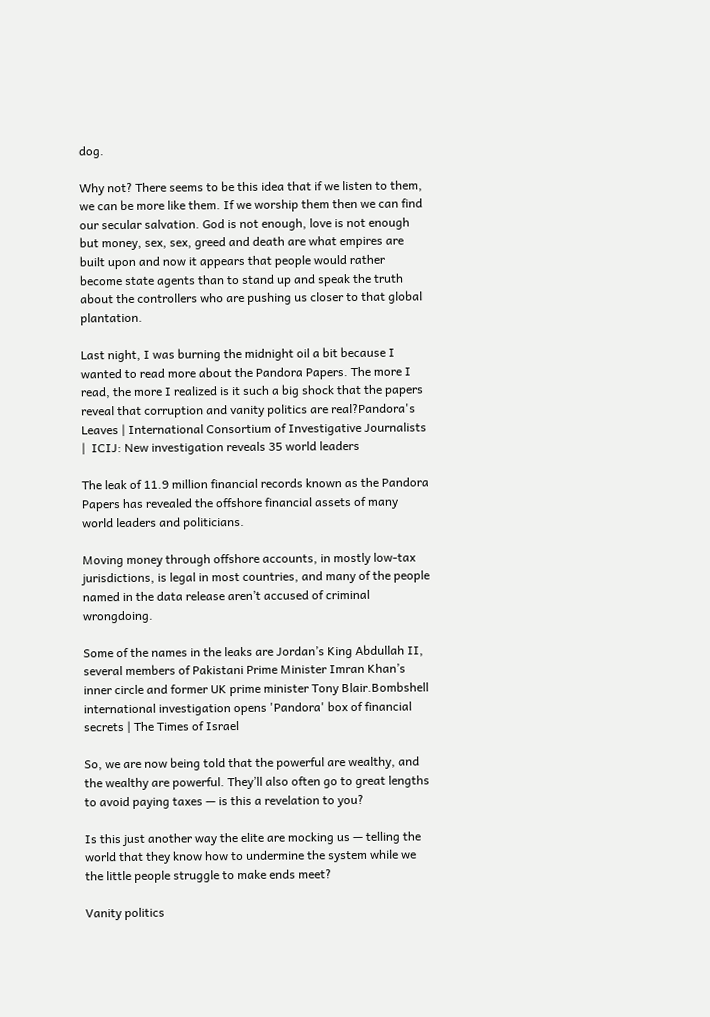dog.

Why not? There seems to be this idea that if we listen to them, we can be more like them. If we worship them then we can find our secular salvation. God is not enough, love is not enough but money, sex, sex, greed and death are what empires are built upon and now it appears that people would rather become state agents than to stand up and speak the truth about the controllers who are pushing us closer to that global plantation.

Last night, I was burning the midnight oil a bit because I wanted to read more about the Pandora Papers. The more I read, the more I realized is it such a big shock that the papers reveal that corruption and vanity politics are real?Pandora's Leaves | International Consortium of Investigative Journalists |  ICIJ: New investigation reveals 35 world leaders

The leak of 11.9 million financial records known as the Pandora Papers has revealed the offshore financial assets of many world leaders and politicians.

Moving money through offshore accounts, in mostly low-tax jurisdictions, is legal in most countries, and many of the people named in the data release aren’t accused of criminal wrongdoing.

Some of the names in the leaks are Jordan’s King Abdullah II, several members of Pakistani Prime Minister Imran Khan’s inner circle and former UK prime minister Tony Blair.Bombshell international investigation opens 'Pandora' box of financial  secrets | The Times of Israel

So, we are now being told that the powerful are wealthy, and the wealthy are powerful. They’ll also often go to great lengths to avoid paying taxes — is this a revelation to you?

Is this just another way the elite are mocking us — telling the world that they know how to undermine the system while we the little people struggle to make ends meet?

Vanity politics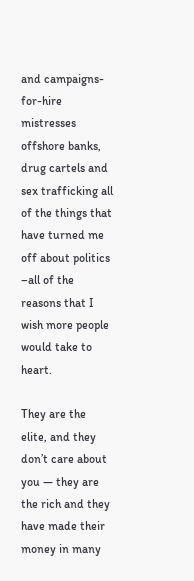and campaigns-for-hire mistresses offshore banks, drug cartels and sex trafficking all of the things that have turned me off about politics –all of the reasons that I wish more people would take to heart.

They are the elite, and they don’t care about you — they are the rich and they have made their money in many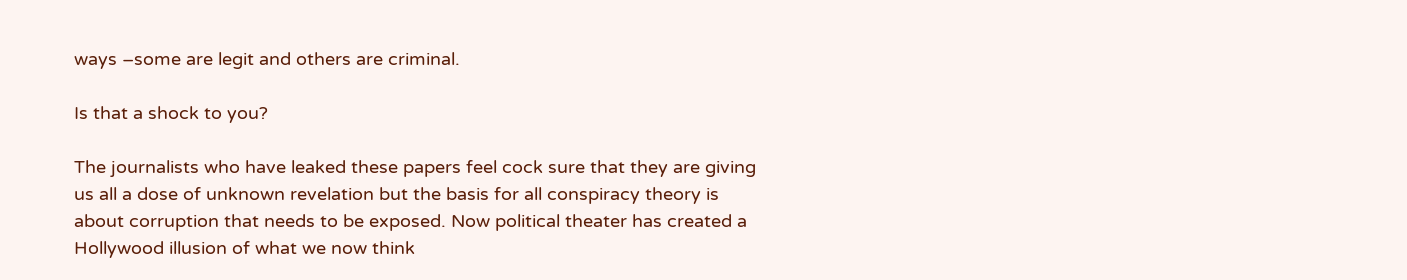ways –some are legit and others are criminal.

Is that a shock to you?

The journalists who have leaked these papers feel cock sure that they are giving us all a dose of unknown revelation but the basis for all conspiracy theory is about corruption that needs to be exposed. Now political theater has created a Hollywood illusion of what we now think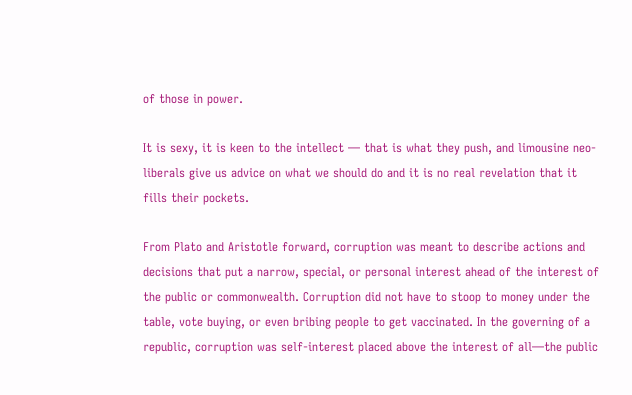of those in power.

It is sexy, it is keen to the intellect — that is what they push, and limousine neo-liberals give us advice on what we should do and it is no real revelation that it fills their pockets.

From Plato and Aristotle forward, corruption was meant to describe actions and decisions that put a narrow, special, or personal interest ahead of the interest of the public or commonwealth. Corruption did not have to stoop to money under the table, vote buying, or even bribing people to get vaccinated. In the governing of a republic, corruption was self-interest placed above the interest of all—the public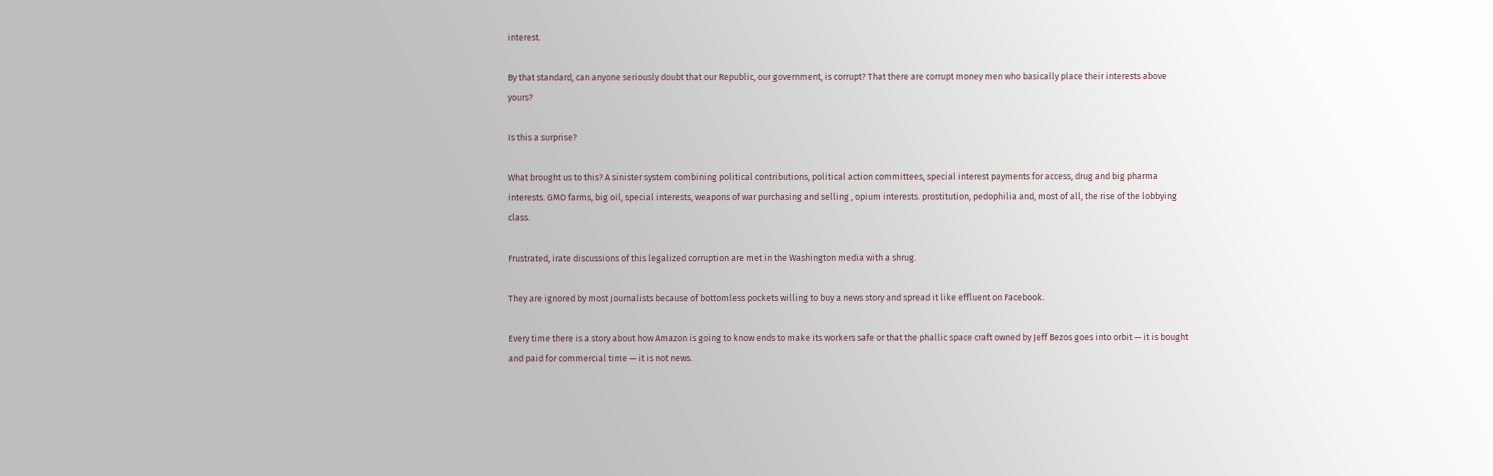interest.

By that standard, can anyone seriously doubt that our Republic, our government, is corrupt? That there are corrupt money men who basically place their interests above yours?

Is this a surprise?

What brought us to this? A sinister system combining political contributions, political action committees, special interest payments for access, drug and big pharma interests. GMO farms, big oil, special interests, weapons of war purchasing and selling , opium interests. prostitution, pedophilia and, most of all, the rise of the lobbying class.

Frustrated, irate discussions of this legalized corruption are met in the Washington media with a shrug.

They are ignored by most journalists because of bottomless pockets willing to buy a news story and spread it like effluent on Facebook.

Every time there is a story about how Amazon is going to know ends to make its workers safe or that the phallic space craft owned by Jeff Bezos goes into orbit — it is bought and paid for commercial time — it is not news.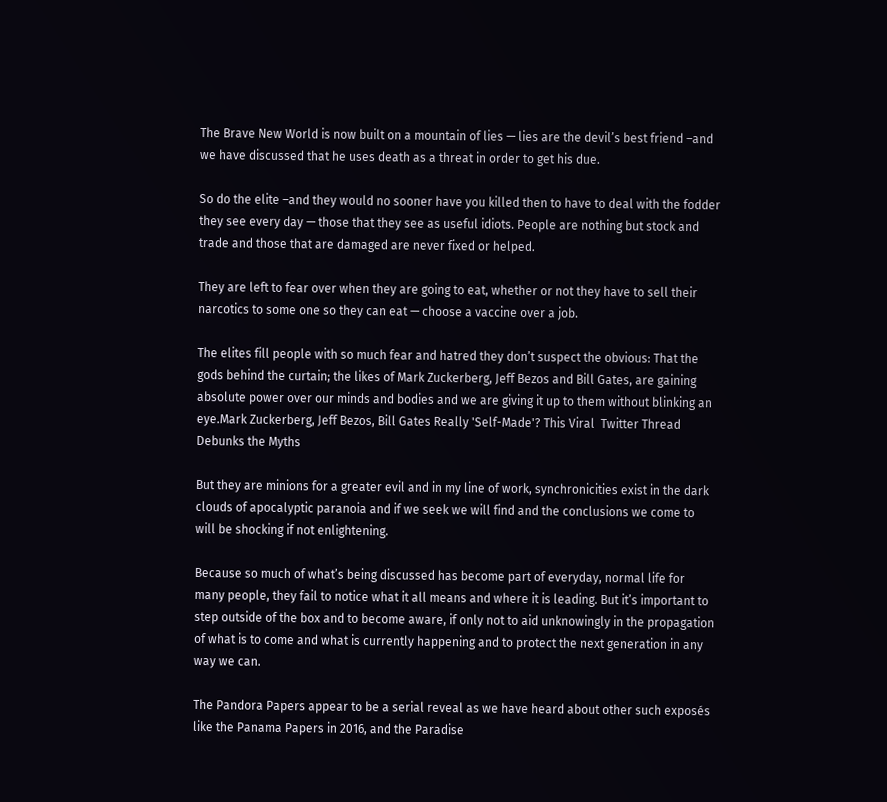The Brave New World is now built on a mountain of lies — lies are the devil’s best friend –and we have discussed that he uses death as a threat in order to get his due.

So do the elite –and they would no sooner have you killed then to have to deal with the fodder they see every day — those that they see as useful idiots. People are nothing but stock and trade and those that are damaged are never fixed or helped.

They are left to fear over when they are going to eat, whether or not they have to sell their narcotics to some one so they can eat — choose a vaccine over a job.

The elites fill people with so much fear and hatred they don’t suspect the obvious: That the gods behind the curtain; the likes of Mark Zuckerberg, Jeff Bezos and Bill Gates, are gaining absolute power over our minds and bodies and we are giving it up to them without blinking an eye.Mark Zuckerberg, Jeff Bezos, Bill Gates Really 'Self-Made'? This Viral  Twitter Thread Debunks the Myths

But they are minions for a greater evil and in my line of work, synchronicities exist in the dark clouds of apocalyptic paranoia and if we seek we will find and the conclusions we come to will be shocking if not enlightening.

Because so much of what’s being discussed has become part of everyday, normal life for many people, they fail to notice what it all means and where it is leading. But it’s important to step outside of the box and to become aware, if only not to aid unknowingly in the propagation of what is to come and what is currently happening and to protect the next generation in any way we can.

The Pandora Papers appear to be a serial reveal as we have heard about other such exposés like the Panama Papers in 2016, and the Paradise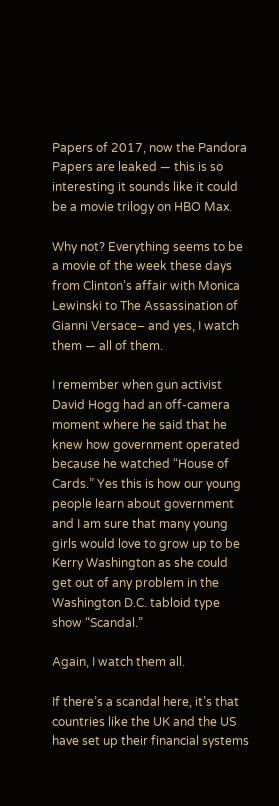Papers of 2017, now the Pandora Papers are leaked — this is so interesting it sounds like it could be a movie trilogy on HBO Max.

Why not? Everything seems to be a movie of the week these days from Clinton’s affair with Monica Lewinski to The Assassination of Gianni Versace– and yes, I watch them — all of them.

I remember when gun activist David Hogg had an off-camera moment where he said that he knew how government operated because he watched “House of Cards.” Yes this is how our young people learn about government and I am sure that many young girls would love to grow up to be Kerry Washington as she could get out of any problem in the Washington D.C. tabloid type show “Scandal.”

Again, I watch them all.

If there’s a scandal here, it’s that countries like the UK and the US have set up their financial systems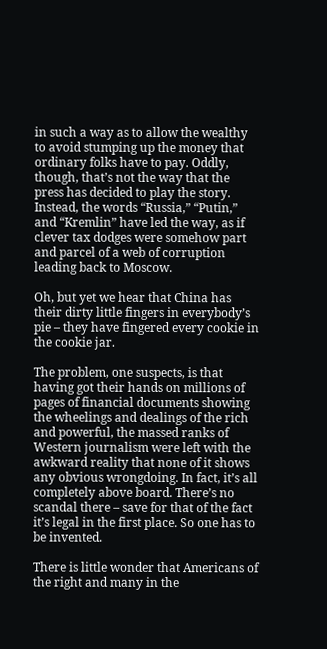in such a way as to allow the wealthy to avoid stumping up the money that ordinary folks have to pay. Oddly, though, that’s not the way that the press has decided to play the story. Instead, the words “Russia,” “Putin,” and “Kremlin” have led the way, as if clever tax dodges were somehow part and parcel of a web of corruption leading back to Moscow.

Oh, but yet we hear that China has their dirty little fingers in everybody’s pie – they have fingered every cookie in the cookie jar.

The problem, one suspects, is that having got their hands on millions of pages of financial documents showing the wheelings and dealings of the rich and powerful, the massed ranks of Western journalism were left with the awkward reality that none of it shows any obvious wrongdoing. In fact, it’s all completely above board. There’s no scandal there – save for that of the fact it’s legal in the first place. So one has to be invented.

There is little wonder that Americans of the right and many in the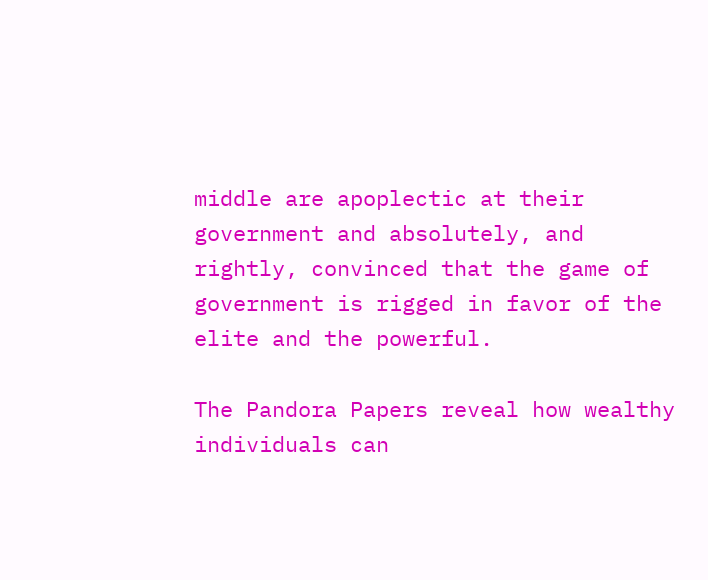middle are apoplectic at their government and absolutely, and rightly, convinced that the game of government is rigged in favor of the elite and the powerful.

The Pandora Papers reveal how wealthy individuals can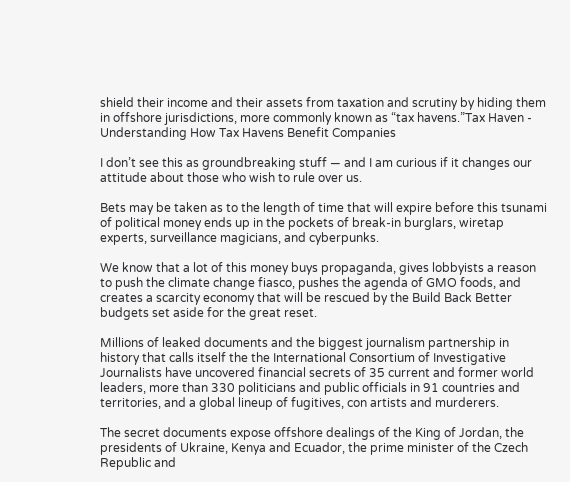shield their income and their assets from taxation and scrutiny by hiding them in offshore jurisdictions, more commonly known as “tax havens.”Tax Haven - Understanding How Tax Havens Benefit Companies

I don’t see this as groundbreaking stuff — and I am curious if it changes our attitude about those who wish to rule over us.

Bets may be taken as to the length of time that will expire before this tsunami of political money ends up in the pockets of break-in burglars, wiretap experts, surveillance magicians, and cyberpunks.

We know that a lot of this money buys propaganda, gives lobbyists a reason to push the climate change fiasco, pushes the agenda of GMO foods, and creates a scarcity economy that will be rescued by the Build Back Better budgets set aside for the great reset.

Millions of leaked documents and the biggest journalism partnership in history that calls itself the the International Consortium of Investigative Journalists have uncovered financial secrets of 35 current and former world leaders, more than 330 politicians and public officials in 91 countries and territories, and a global lineup of fugitives, con artists and murderers.

The secret documents expose offshore dealings of the King of Jordan, the presidents of Ukraine, Kenya and Ecuador, the prime minister of the Czech Republic and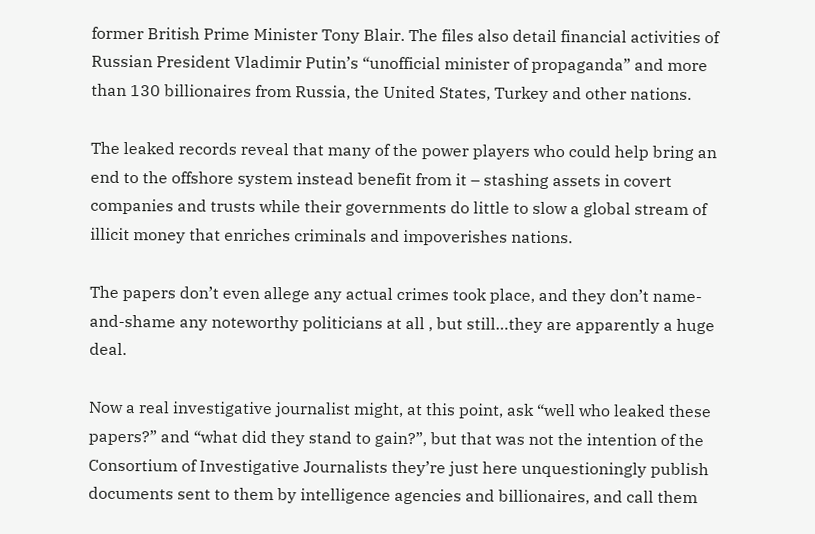former British Prime Minister Tony Blair. The files also detail financial activities of Russian President Vladimir Putin’s “unofficial minister of propaganda” and more than 130 billionaires from Russia, the United States, Turkey and other nations.

The leaked records reveal that many of the power players who could help bring an end to the offshore system instead benefit from it – stashing assets in covert companies and trusts while their governments do little to slow a global stream of illicit money that enriches criminals and impoverishes nations.

The papers don’t even allege any actual crimes took place, and they don’t name-and-shame any noteworthy politicians at all , but still…they are apparently a huge deal.

Now a real investigative journalist might, at this point, ask “well who leaked these papers?” and “what did they stand to gain?”, but that was not the intention of the Consortium of Investigative Journalists they’re just here unquestioningly publish documents sent to them by intelligence agencies and billionaires, and call them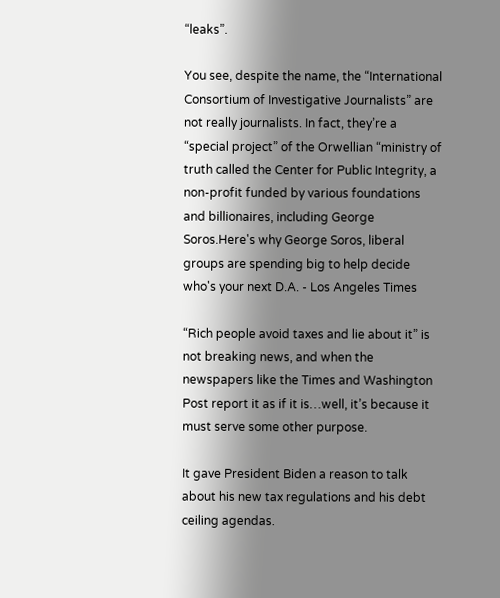“leaks”.

You see, despite the name, the “International Consortium of Investigative Journalists” are not really journalists. In fact, they’re a “special project” of the Orwellian “ministry of truth called the Center for Public Integrity, a non-profit funded by various foundations and billionaires, including George Soros.Here's why George Soros, liberal groups are spending big to help decide  who's your next D.A. - Los Angeles Times

“Rich people avoid taxes and lie about it” is not breaking news, and when the newspapers like the Times and Washington Post report it as if it is…well, it’s because it must serve some other purpose.

It gave President Biden a reason to talk about his new tax regulations and his debt ceiling agendas.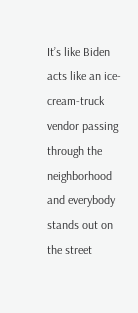It’s like Biden acts like an ice-cream-truck vendor passing through the neighborhood and everybody stands out on the street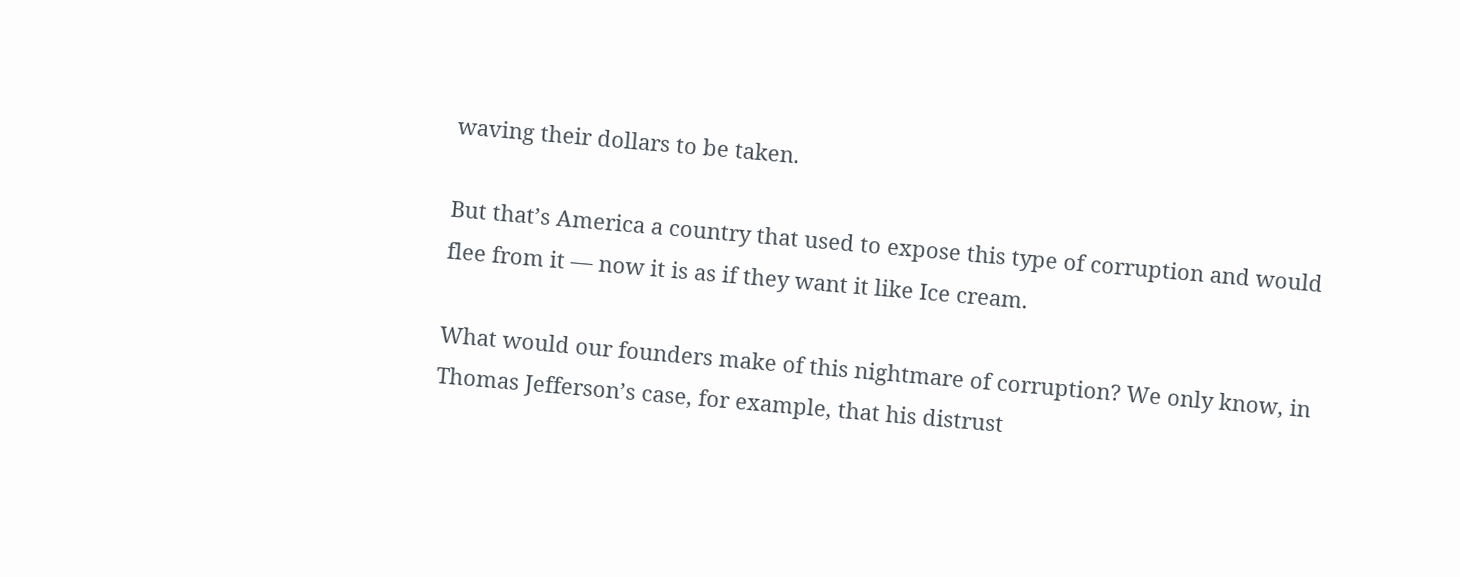waving their dollars to be taken.

But that’s America a country that used to expose this type of corruption and would flee from it — now it is as if they want it like Ice cream.

What would our founders make of this nightmare of corruption? We only know, in Thomas Jefferson’s case, for example, that his distrust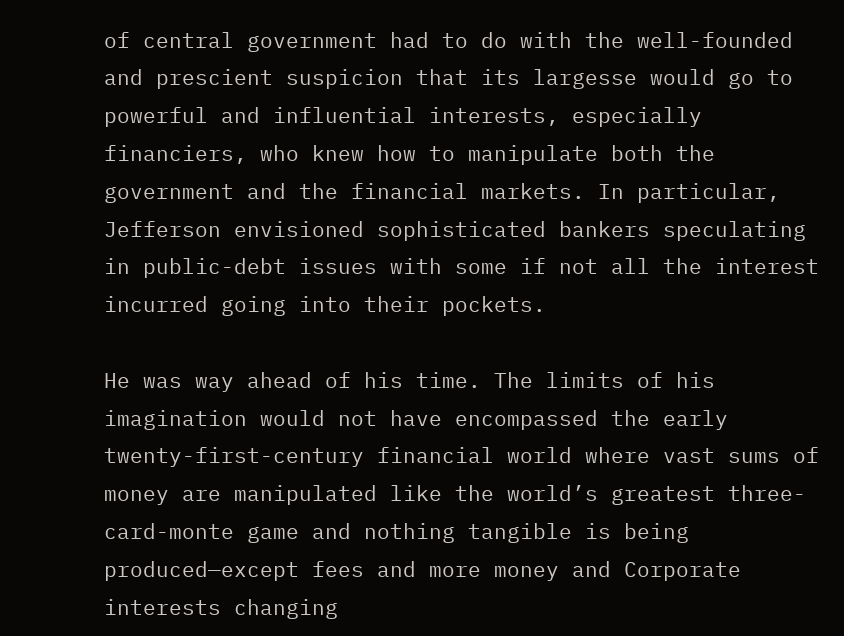of central government had to do with the well-founded and prescient suspicion that its largesse would go to powerful and influential interests, especially financiers, who knew how to manipulate both the government and the financial markets. In particular, Jefferson envisioned sophisticated bankers speculating in public-debt issues with some if not all the interest incurred going into their pockets.

He was way ahead of his time. The limits of his imagination would not have encompassed the early twenty-first-century financial world where vast sums of money are manipulated like the world’s greatest three-card-monte game and nothing tangible is being produced—except fees and more money and Corporate interests changing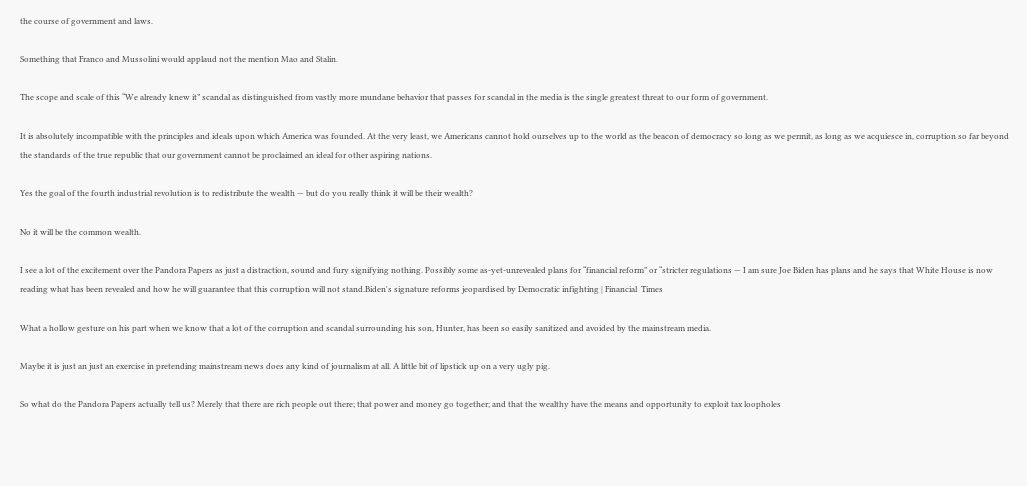the course of government and laws.

Something that Franco and Mussolini would applaud not the mention Mao and Stalin.

The scope and scale of this “We already knew it” scandal as distinguished from vastly more mundane behavior that passes for scandal in the media is the single greatest threat to our form of government.

It is absolutely incompatible with the principles and ideals upon which America was founded. At the very least, we Americans cannot hold ourselves up to the world as the beacon of democracy so long as we permit, as long as we acquiesce in, corruption so far beyond the standards of the true republic that our government cannot be proclaimed an ideal for other aspiring nations.

Yes the goal of the fourth industrial revolution is to redistribute the wealth — but do you really think it will be their wealth?

No it will be the common wealth.

I see a lot of the excitement over the Pandora Papers as just a distraction, sound and fury signifying nothing. Possibly some as-yet-unrevealed plans for “financial reform” or “stricter regulations — I am sure Joe Biden has plans and he says that White House is now reading what has been revealed and how he will guarantee that this corruption will not stand.Biden's signature reforms jeopardised by Democratic infighting | Financial  Times

What a hollow gesture on his part when we know that a lot of the corruption and scandal surrounding his son, Hunter, has been so easily sanitized and avoided by the mainstream media.

Maybe it is just an just an exercise in pretending mainstream news does any kind of journalism at all. A little bit of lipstick up on a very ugly pig.

So what do the Pandora Papers actually tell us? Merely that there are rich people out there; that power and money go together; and that the wealthy have the means and opportunity to exploit tax loopholes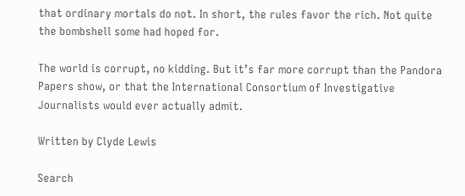that ordinary mortals do not. In short, the rules favor the rich. Not quite the bombshell some had hoped for.

The world is corrupt, no kidding. But it’s far more corrupt than the Pandora Papers show, or that the International Consortium of Investigative Journalists would ever actually admit.

Written by Clyde Lewis

Search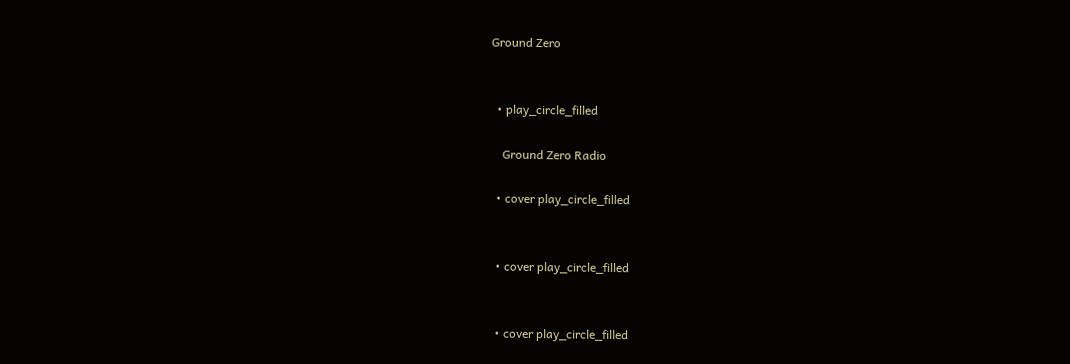Ground Zero


  • play_circle_filled

    Ground Zero Radio

  • cover play_circle_filled


  • cover play_circle_filled


  • cover play_circle_filled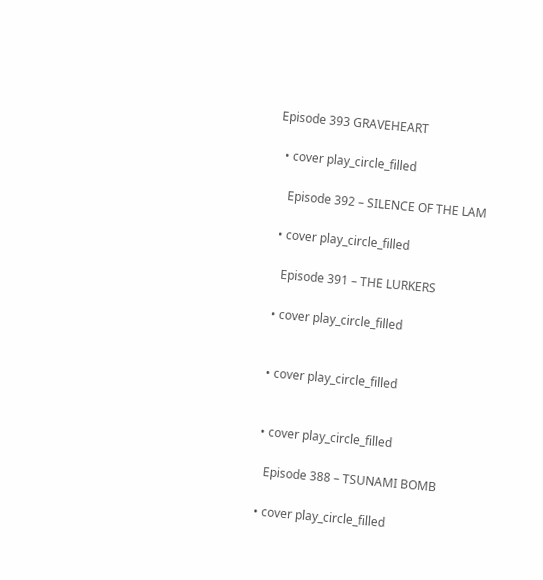Episode 393 GRAVEHEART

  • cover play_circle_filled

    Episode 392 – SILENCE OF THE LAM

  • cover play_circle_filled

    Episode 391 – THE LURKERS

  • cover play_circle_filled


  • cover play_circle_filled


  • cover play_circle_filled

    Episode 388 – TSUNAMI BOMB

  • cover play_circle_filled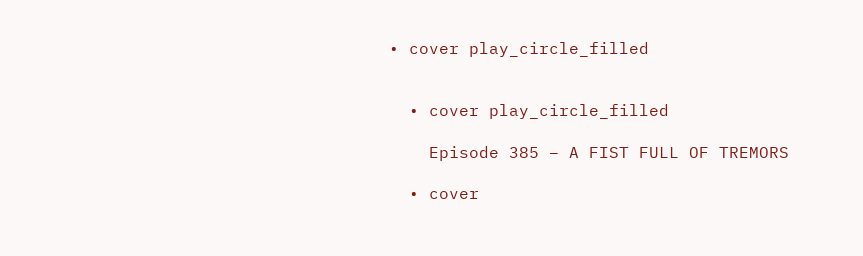• cover play_circle_filled


  • cover play_circle_filled

    Episode 385 – A FIST FULL OF TREMORS

  • cover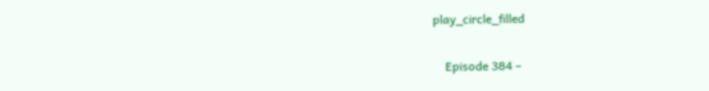play_circle_filled

    Episode 384 –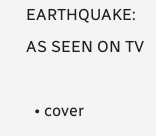EARTHQUAKE: AS SEEN ON TV

  • cover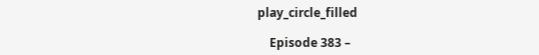play_circle_filled

    Episode 383 –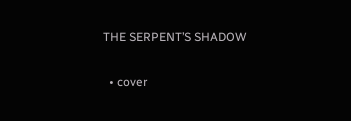THE SERPENT’S SHADOW

  • cover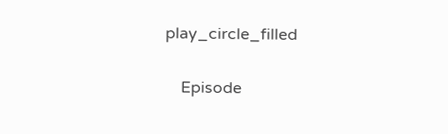play_circle_filled

    Episode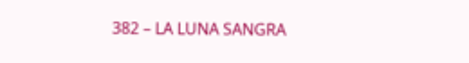382 – LA LUNA SANGRA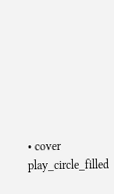• cover play_circle_filled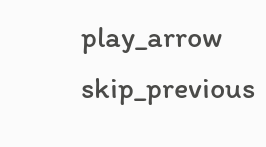play_arrow skip_previous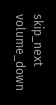skip_next volume_down